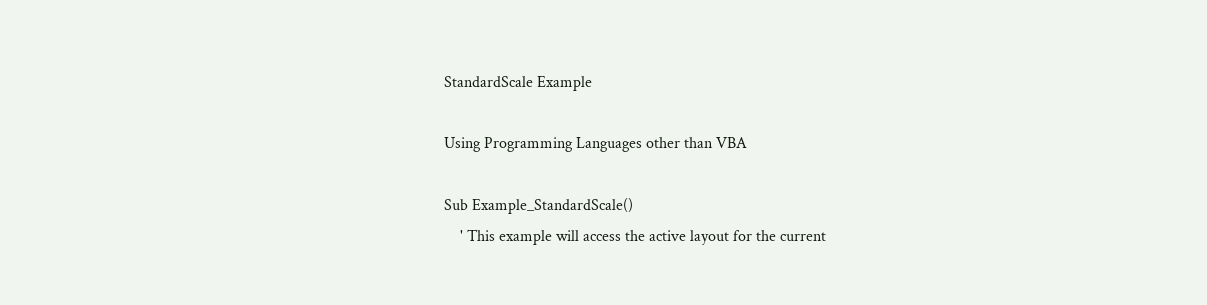StandardScale Example

Using Programming Languages other than VBA

Sub Example_StandardScale()
    ' This example will access the active layout for the current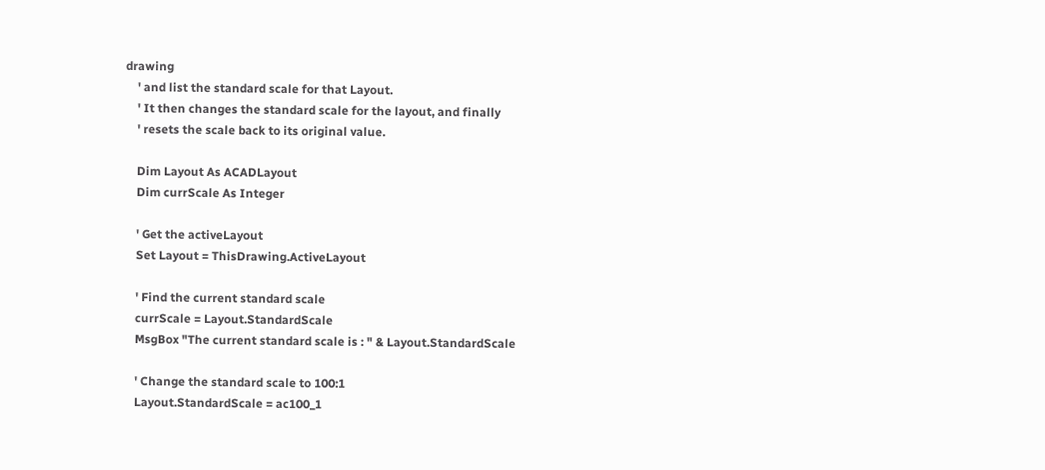drawing
    ' and list the standard scale for that Layout.
    ' It then changes the standard scale for the layout, and finally
    ' resets the scale back to its original value.

    Dim Layout As ACADLayout
    Dim currScale As Integer

    ' Get the activeLayout
    Set Layout = ThisDrawing.ActiveLayout

    ' Find the current standard scale
    currScale = Layout.StandardScale
    MsgBox "The current standard scale is : " & Layout.StandardScale

    ' Change the standard scale to 100:1
    Layout.StandardScale = ac100_1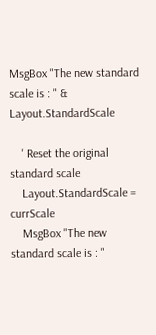MsgBox "The new standard scale is : " & Layout.StandardScale

    ' Reset the original standard scale
    Layout.StandardScale = currScale
    MsgBox "The new standard scale is : "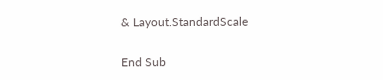& Layout.StandardScale

End Sub